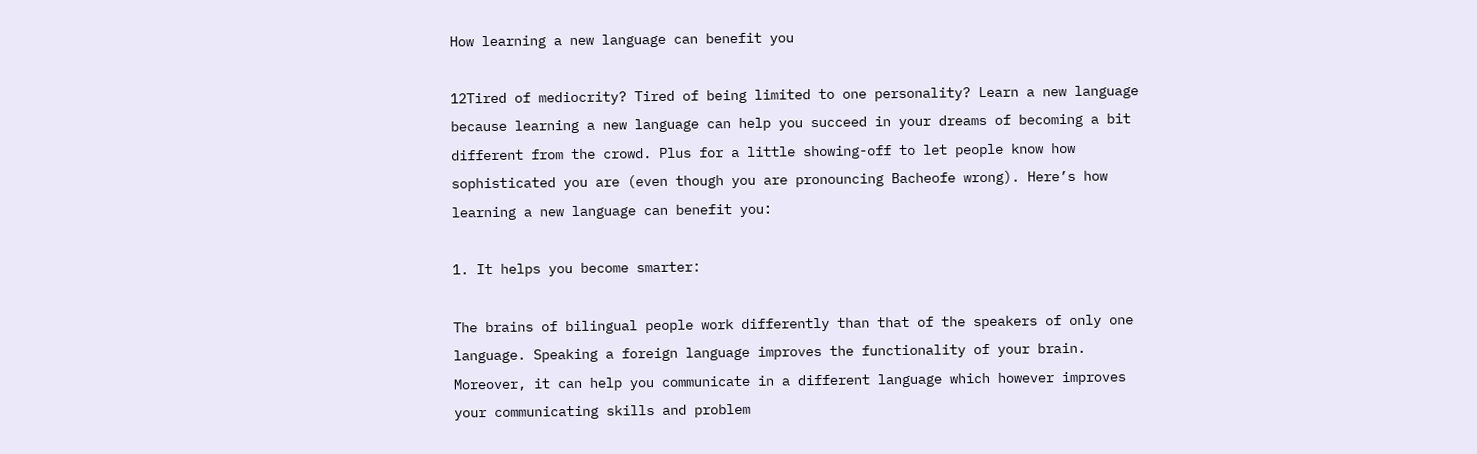How learning a new language can benefit you

12Tired of mediocrity? Tired of being limited to one personality? Learn a new language because learning a new language can help you succeed in your dreams of becoming a bit different from the crowd. Plus for a little showing-off to let people know how sophisticated you are (even though you are pronouncing Bacheofe wrong). Here’s how learning a new language can benefit you:

1. It helps you become smarter:

The brains of bilingual people work differently than that of the speakers of only one language. Speaking a foreign language improves the functionality of your brain. Moreover, it can help you communicate in a different language which however improves your communicating skills and problem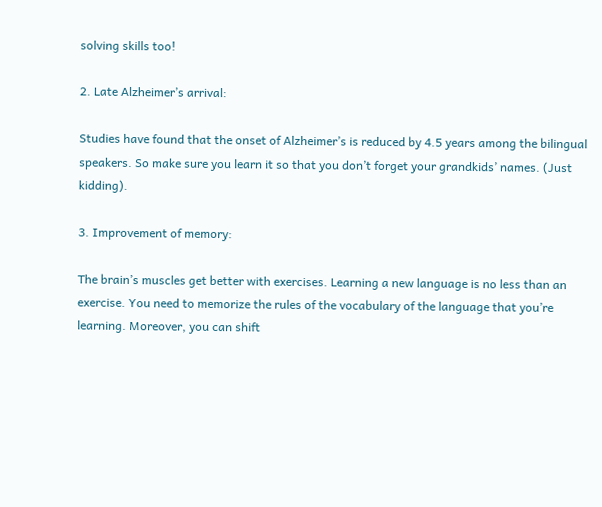solving skills too!

2. Late Alzheimer’s arrival:

Studies have found that the onset of Alzheimer’s is reduced by 4.5 years among the bilingual speakers. So make sure you learn it so that you don’t forget your grandkids’ names. (Just kidding).

3. Improvement of memory:

The brain’s muscles get better with exercises. Learning a new language is no less than an exercise. You need to memorize the rules of the vocabulary of the language that you’re learning. Moreover, you can shift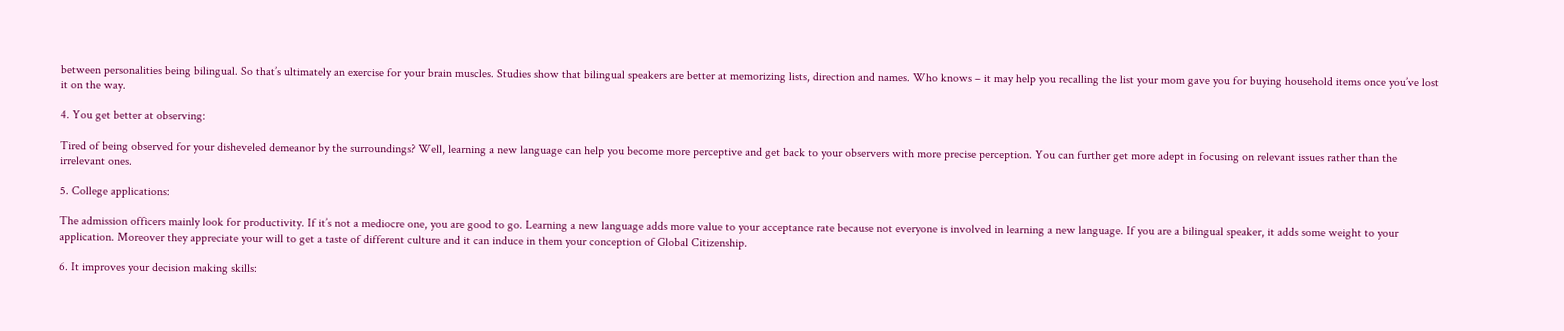between personalities being bilingual. So that’s ultimately an exercise for your brain muscles. Studies show that bilingual speakers are better at memorizing lists, direction and names. Who knows – it may help you recalling the list your mom gave you for buying household items once you’ve lost it on the way.

4. You get better at observing:

Tired of being observed for your disheveled demeanor by the surroundings? Well, learning a new language can help you become more perceptive and get back to your observers with more precise perception. You can further get more adept in focusing on relevant issues rather than the irrelevant ones.

5. College applications:

The admission officers mainly look for productivity. If it’s not a mediocre one, you are good to go. Learning a new language adds more value to your acceptance rate because not everyone is involved in learning a new language. If you are a bilingual speaker, it adds some weight to your application. Moreover they appreciate your will to get a taste of different culture and it can induce in them your conception of Global Citizenship.

6. It improves your decision making skills: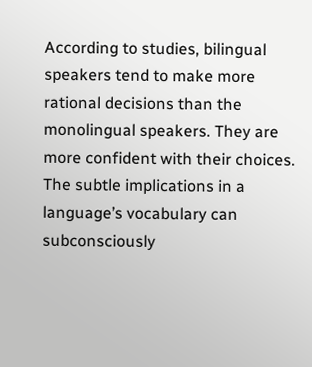According to studies, bilingual speakers tend to make more rational decisions than the monolingual speakers. They are more confident with their choices. The subtle implications in a language’s vocabulary can subconsciously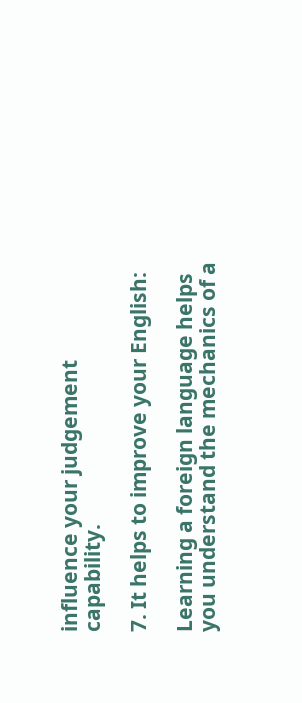influence your judgement capability.

7. It helps to improve your English:

Learning a foreign language helps you understand the mechanics of a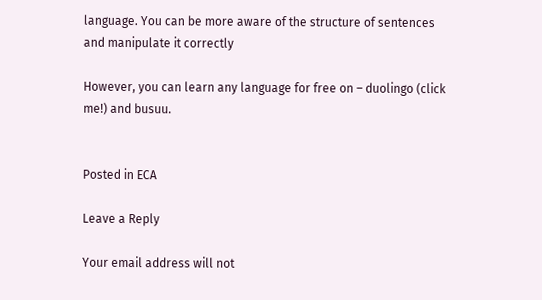language. You can be more aware of the structure of sentences and manipulate it correctly

However, you can learn any language for free on – duolingo (click me!) and busuu.


Posted in ECA

Leave a Reply

Your email address will not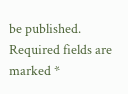be published. Required fields are marked *